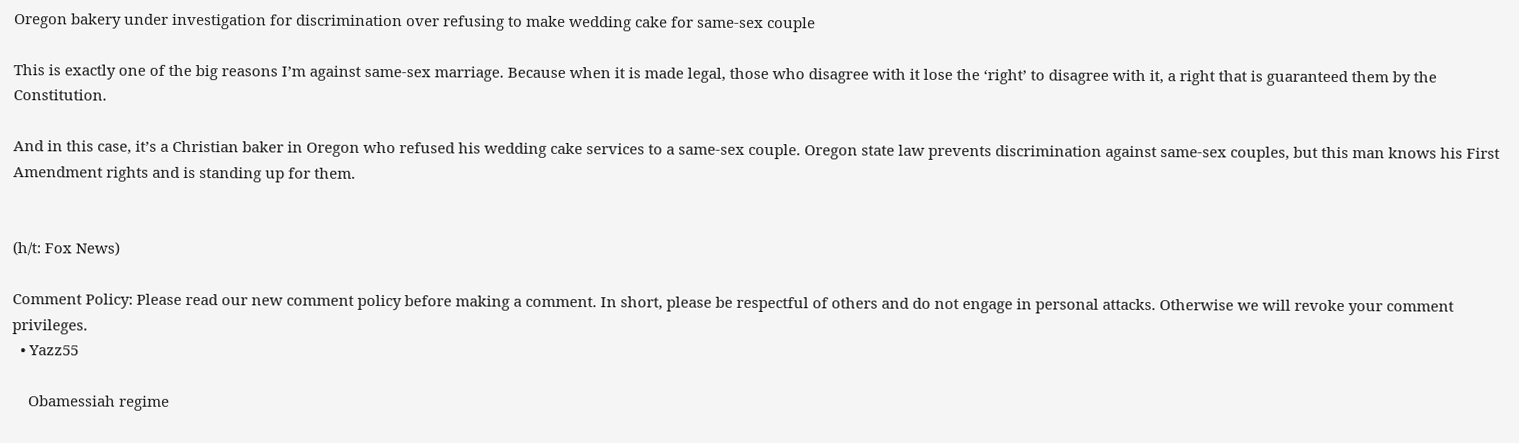Oregon bakery under investigation for discrimination over refusing to make wedding cake for same-sex couple

This is exactly one of the big reasons I’m against same-sex marriage. Because when it is made legal, those who disagree with it lose the ‘right’ to disagree with it, a right that is guaranteed them by the Constitution.

And in this case, it’s a Christian baker in Oregon who refused his wedding cake services to a same-sex couple. Oregon state law prevents discrimination against same-sex couples, but this man knows his First Amendment rights and is standing up for them.


(h/t: Fox News)

Comment Policy: Please read our new comment policy before making a comment. In short, please be respectful of others and do not engage in personal attacks. Otherwise we will revoke your comment privileges.
  • Yazz55

    Obamessiah regime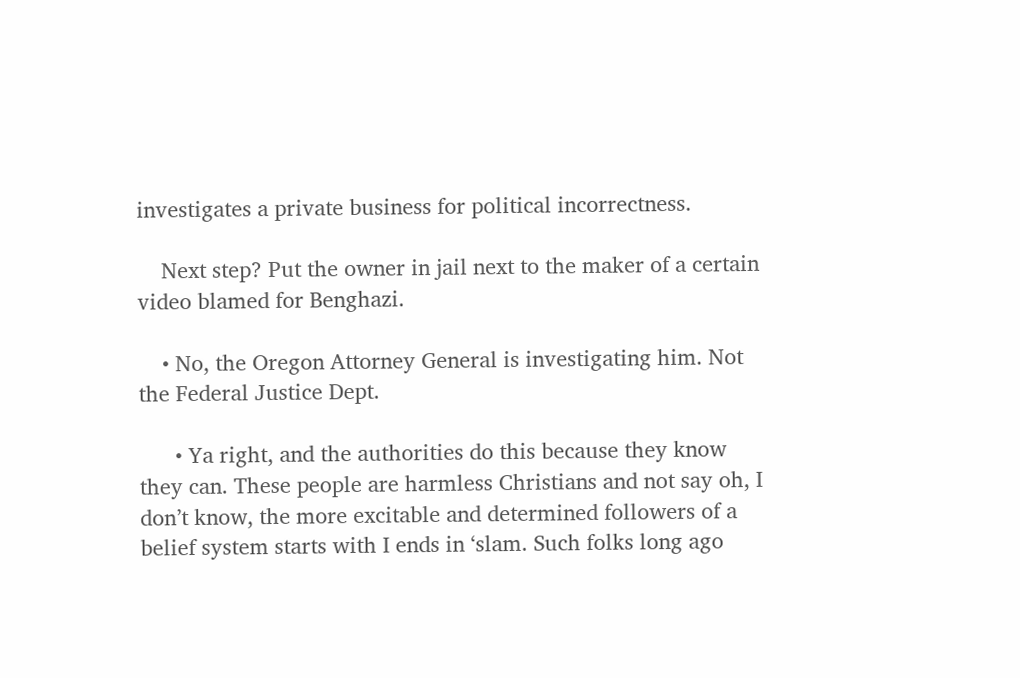investigates a private business for political incorrectness.

    Next step? Put the owner in jail next to the maker of a certain video blamed for Benghazi.

    • No, the Oregon Attorney General is investigating him. Not the Federal Justice Dept.

      • Ya right, and the authorities do this because they know they can. These people are harmless Christians and not say oh, I don’t know, the more excitable and determined followers of a belief system starts with I ends in ‘slam. Such folks long ago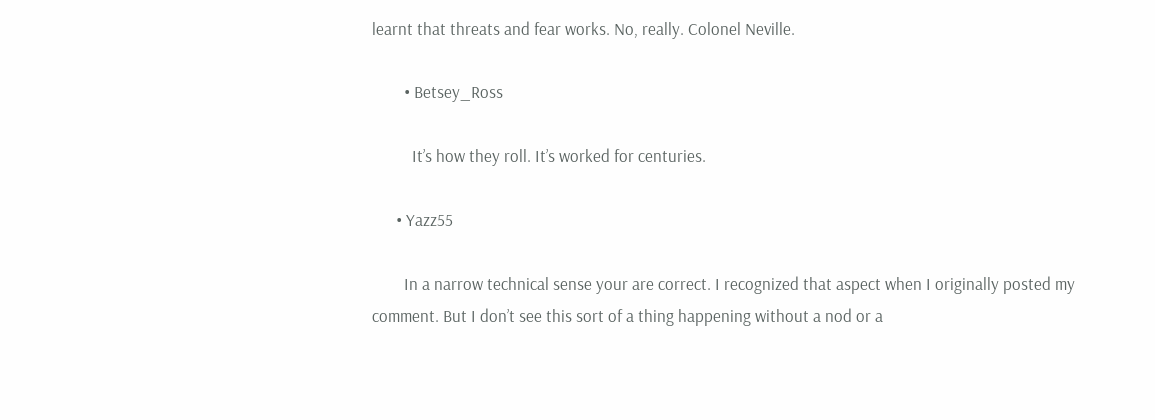learnt that threats and fear works. No, really. Colonel Neville.

        • Betsey_Ross

          It’s how they roll. It’s worked for centuries.

      • Yazz55

        In a narrow technical sense your are correct. I recognized that aspect when I originally posted my comment. But I don’t see this sort of a thing happening without a nod or a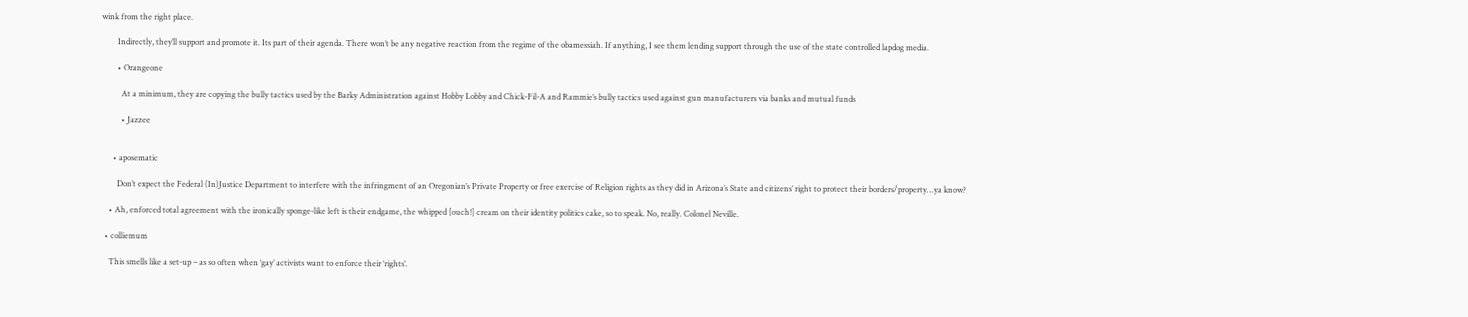wink from the right place.

        Indirectly, they’ll support and promote it. Its part of their agenda. There won’t be any negative reaction from the regime of the obamessiah. If anything, I see them lending support through the use of the state controlled lapdog media.

        • Orangeone

          At a minimum, they are copying the bully tactics used by the Barky Administration against Hobby Lobby and Chick-Fil-A and Rammie’s bully tactics used against gun manufacturers via banks and mutual funds

          • Jazzee


      • aposematic

        Don’t expect the Federal (In)Justice Department to interfere with the infringment of an Oregonian’s Private Property or free exercise of Religion rights as they did in Arizona’s State and citizens’ right to protect their borders/property…ya know?

    • Ah, enforced total agreement with the ironically sponge-like left is their endgame, the whipped [ouch!] cream on their identity politics cake, so to speak. No, really. Colonel Neville.

  • colliemum

    This smells like a set-up – as so often when ‘gay’ activists want to enforce their ‘rights’.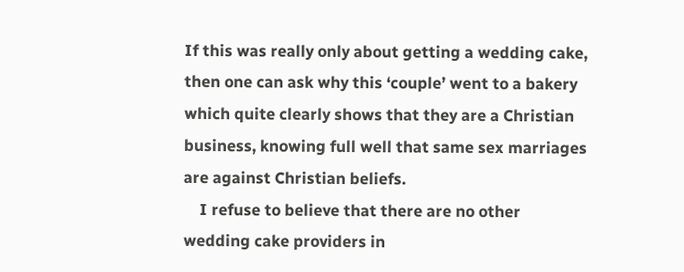If this was really only about getting a wedding cake, then one can ask why this ‘couple’ went to a bakery which quite clearly shows that they are a Christian business, knowing full well that same sex marriages are against Christian beliefs.
    I refuse to believe that there are no other wedding cake providers in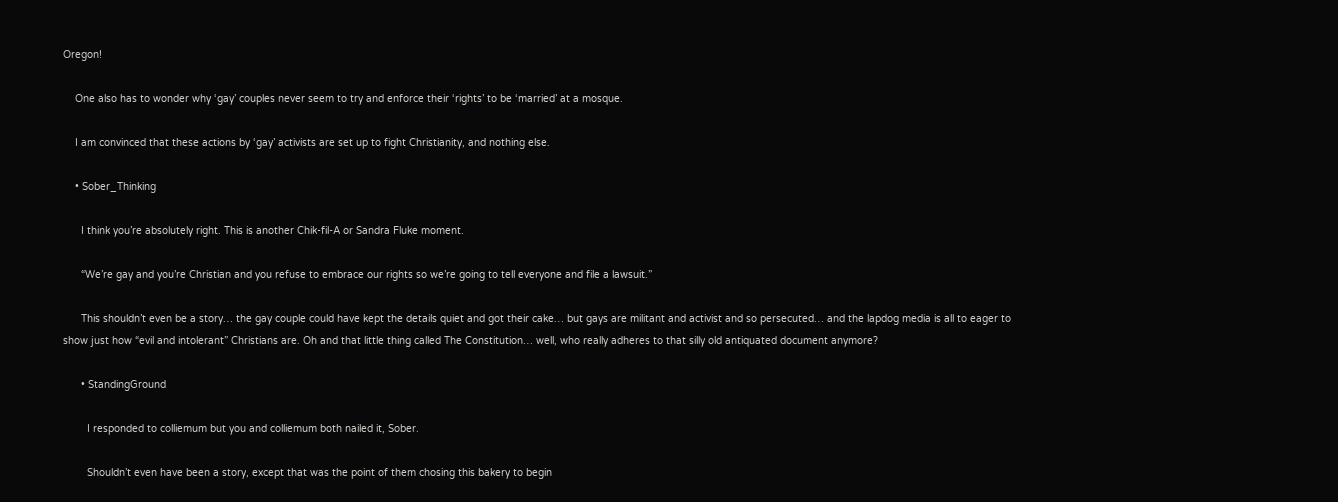Oregon!

    One also has to wonder why ‘gay’ couples never seem to try and enforce their ‘rights’ to be ‘married’ at a mosque.

    I am convinced that these actions by ‘gay’ activists are set up to fight Christianity, and nothing else.

    • Sober_Thinking

      I think you’re absolutely right. This is another Chik-fil-A or Sandra Fluke moment.

      “We’re gay and you’re Christian and you refuse to embrace our rights so we’re going to tell everyone and file a lawsuit.”

      This shouldn’t even be a story… the gay couple could have kept the details quiet and got their cake… but gays are militant and activist and so persecuted… and the lapdog media is all to eager to show just how “evil and intolerant” Christians are. Oh and that little thing called The Constitution… well, who really adheres to that silly old antiquated document anymore?

      • StandingGround

        I responded to colliemum but you and colliemum both nailed it, Sober.

        Shouldn’t even have been a story, except that was the point of them chosing this bakery to begin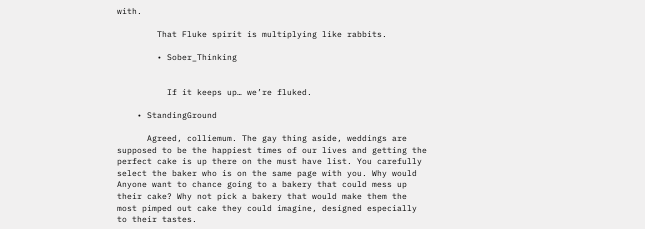with.

        That Fluke spirit is multiplying like rabbits.

        • Sober_Thinking


          If it keeps up… we’re fluked.

    • StandingGround

      Agreed, colliemum. The gay thing aside, weddings are supposed to be the happiest times of our lives and getting the perfect cake is up there on the must have list. You carefully select the baker who is on the same page with you. Why would Anyone want to chance going to a bakery that could mess up their cake? Why not pick a bakery that would make them the most pimped out cake they could imagine, designed especially to their tastes.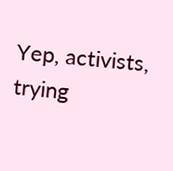Yep, activists, trying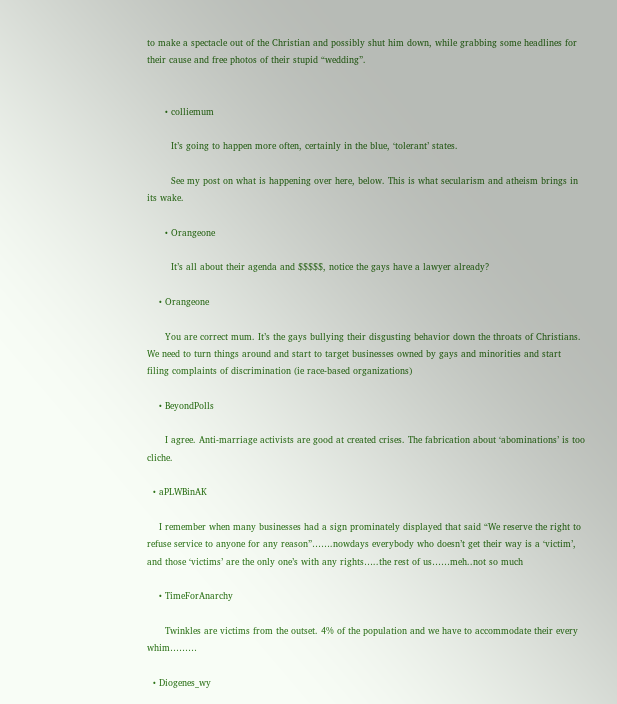to make a spectacle out of the Christian and possibly shut him down, while grabbing some headlines for their cause and free photos of their stupid “wedding”.


      • colliemum

        It’s going to happen more often, certainly in the blue, ‘tolerant’ states.

        See my post on what is happening over here, below. This is what secularism and atheism brings in its wake.

      • Orangeone

        It’s all about their agenda and $$$$$, notice the gays have a lawyer already?

    • Orangeone

      You are correct mum. It’s the gays bullying their disgusting behavior down the throats of Christians. We need to turn things around and start to target businesses owned by gays and minorities and start filing complaints of discrimination (ie race-based organizations)

    • BeyondPolls

      I agree. Anti-marriage activists are good at created crises. The fabrication about ‘abominations’ is too cliche.

  • aPLWBinAK

    I remember when many businesses had a sign prominately displayed that said “We reserve the right to refuse service to anyone for any reason”…….nowdays everybody who doesn’t get their way is a ‘victim’, and those ‘victims’ are the only one’s with any rights…..the rest of us……meh..not so much

    • TimeForAnarchy

      Twinkles are victims from the outset. 4% of the population and we have to accommodate their every whim………

  • Diogenes_wy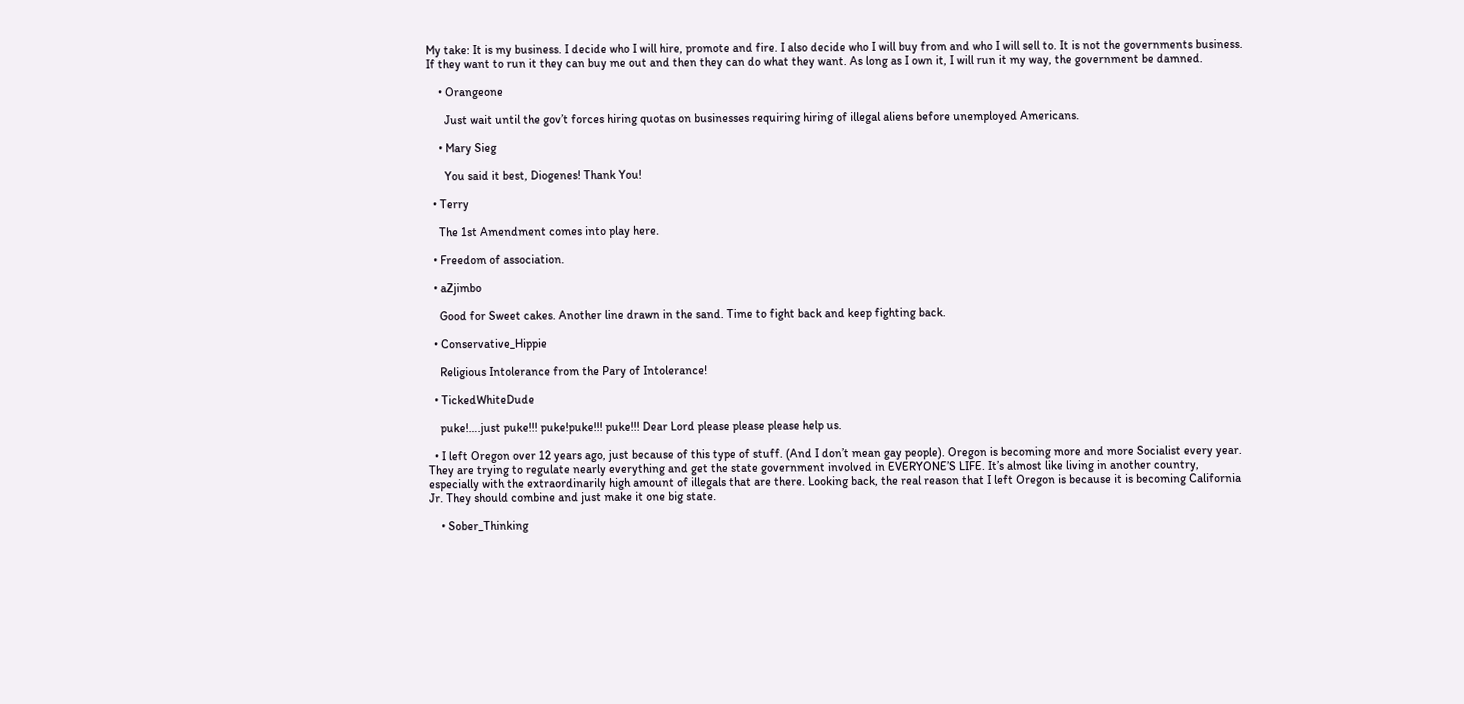My take: It is my business. I decide who I will hire, promote and fire. I also decide who I will buy from and who I will sell to. It is not the governments business. If they want to run it they can buy me out and then they can do what they want. As long as I own it, I will run it my way, the government be damned.

    • Orangeone

      Just wait until the gov’t forces hiring quotas on businesses requiring hiring of illegal aliens before unemployed Americans.

    • Mary Sieg

      You said it best, Diogenes! Thank You!

  • Terry

    The 1st Amendment comes into play here.

  • Freedom of association.

  • aZjimbo

    Good for Sweet cakes. Another line drawn in the sand. Time to fight back and keep fighting back.

  • Conservative_Hippie

    Religious Intolerance from the Pary of Intolerance!

  • TickedWhiteDude

    puke!….just puke!!! puke!puke!!! puke!!! Dear Lord please please please help us.

  • I left Oregon over 12 years ago, just because of this type of stuff. (And I don’t mean gay people). Oregon is becoming more and more Socialist every year. They are trying to regulate nearly everything and get the state government involved in EVERYONE’S LIFE. It’s almost like living in another country, especially with the extraordinarily high amount of illegals that are there. Looking back, the real reason that I left Oregon is because it is becoming California Jr. They should combine and just make it one big state.

    • Sober_Thinking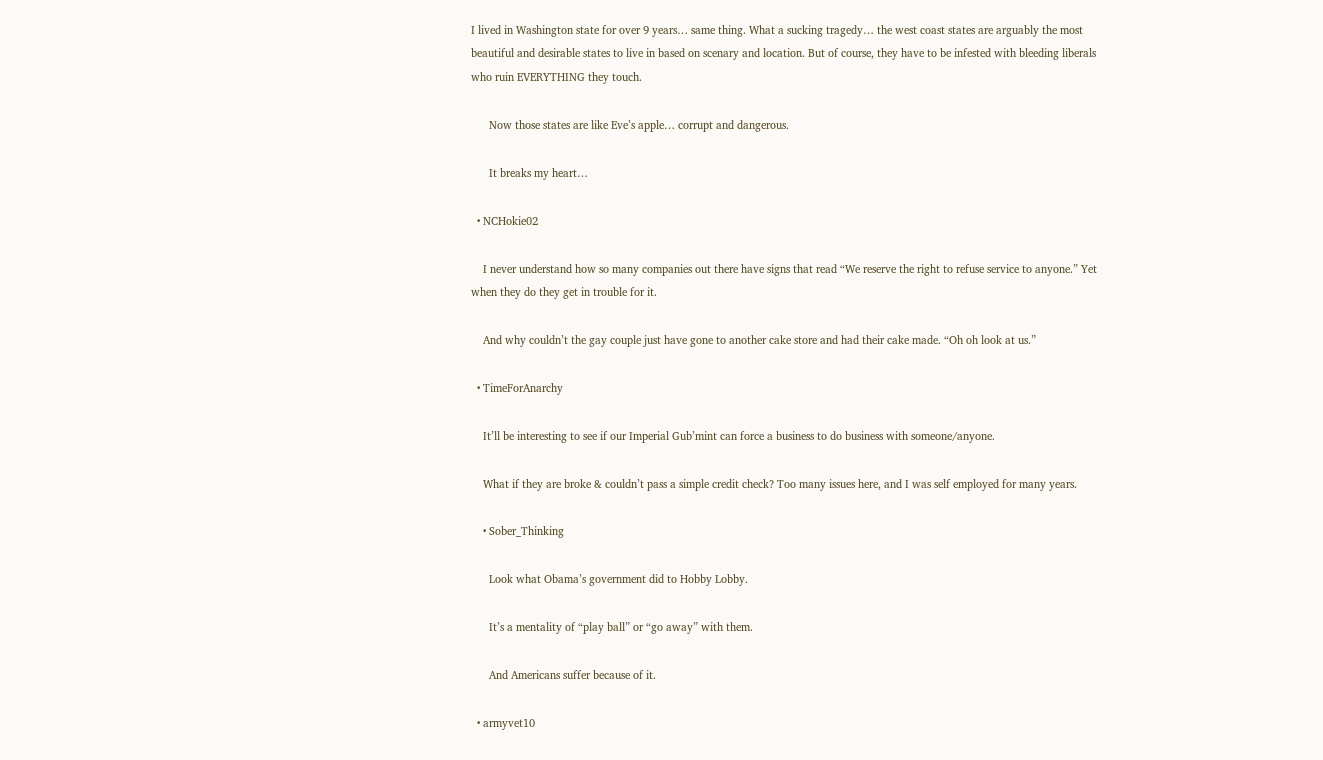I lived in Washington state for over 9 years… same thing. What a sucking tragedy… the west coast states are arguably the most beautiful and desirable states to live in based on scenary and location. But of course, they have to be infested with bleeding liberals who ruin EVERYTHING they touch.

      Now those states are like Eve’s apple… corrupt and dangerous.

      It breaks my heart…

  • NCHokie02

    I never understand how so many companies out there have signs that read “We reserve the right to refuse service to anyone.” Yet when they do they get in trouble for it.

    And why couldn’t the gay couple just have gone to another cake store and had their cake made. “Oh oh look at us.”

  • TimeForAnarchy

    It’ll be interesting to see if our Imperial Gub’mint can force a business to do business with someone/anyone.

    What if they are broke & couldn’t pass a simple credit check? Too many issues here, and I was self employed for many years.

    • Sober_Thinking

      Look what Obama’s government did to Hobby Lobby.

      It’s a mentality of “play ball” or “go away” with them.

      And Americans suffer because of it.

  • armyvet10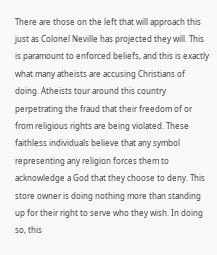There are those on the left that will approach this just as Colonel Neville has projected they will. This is paramount to enforced beliefs, and this is exactly what many atheists are accusing Christians of doing. Atheists tour around this country perpetrating the fraud that their freedom of or from religious rights are being violated. These faithless individuals believe that any symbol representing any religion forces them to acknowledge a God that they choose to deny. This store owner is doing nothing more than standing up for their right to serve who they wish. In doing so, this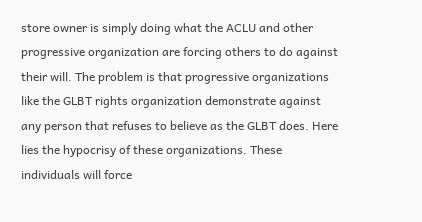store owner is simply doing what the ACLU and other progressive organization are forcing others to do against their will. The problem is that progressive organizations like the GLBT rights organization demonstrate against any person that refuses to believe as the GLBT does. Here lies the hypocrisy of these organizations. These individuals will force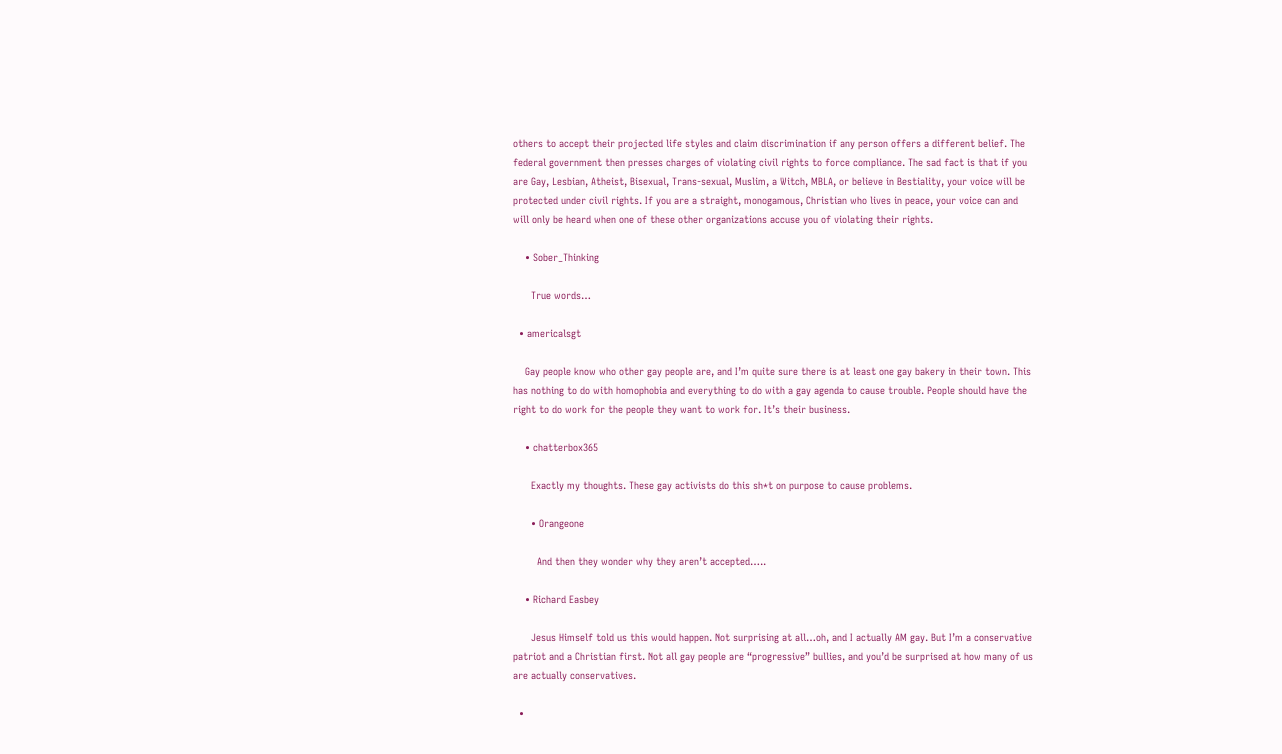others to accept their projected life styles and claim discrimination if any person offers a different belief. The federal government then presses charges of violating civil rights to force compliance. The sad fact is that if you are Gay, Lesbian, Atheist, Bisexual, Trans-sexual, Muslim, a Witch, MBLA, or believe in Bestiality, your voice will be protected under civil rights. If you are a straight, monogamous, Christian who lives in peace, your voice can and will only be heard when one of these other organizations accuse you of violating their rights.

    • Sober_Thinking

      True words…

  • americalsgt

    Gay people know who other gay people are, and I’m quite sure there is at least one gay bakery in their town. This has nothing to do with homophobia and everything to do with a gay agenda to cause trouble. People should have the right to do work for the people they want to work for. It’s their business.

    • chatterbox365

      Exactly my thoughts. These gay activists do this sh*t on purpose to cause problems.

      • Orangeone

        And then they wonder why they aren’t accepted…..

    • Richard Easbey

      Jesus Himself told us this would happen. Not surprising at all…oh, and I actually AM gay. But I’m a conservative patriot and a Christian first. Not all gay people are “progressive” bullies, and you’d be surprised at how many of us are actually conservatives.

  •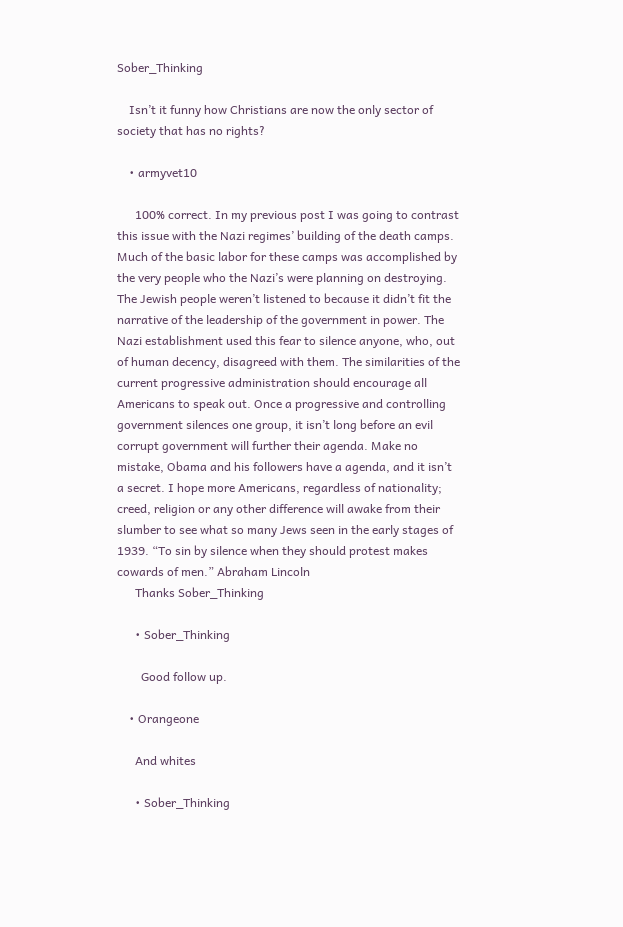Sober_Thinking

    Isn’t it funny how Christians are now the only sector of society that has no rights?

    • armyvet10

      100% correct. In my previous post I was going to contrast this issue with the Nazi regimes’ building of the death camps. Much of the basic labor for these camps was accomplished by the very people who the Nazi’s were planning on destroying. The Jewish people weren’t listened to because it didn’t fit the narrative of the leadership of the government in power. The Nazi establishment used this fear to silence anyone, who, out of human decency, disagreed with them. The similarities of the current progressive administration should encourage all Americans to speak out. Once a progressive and controlling government silences one group, it isn’t long before an evil corrupt government will further their agenda. Make no mistake, Obama and his followers have a agenda, and it isn’t a secret. I hope more Americans, regardless of nationality; creed, religion or any other difference will awake from their slumber to see what so many Jews seen in the early stages of 1939. “To sin by silence when they should protest makes cowards of men.” Abraham Lincoln
      Thanks Sober_Thinking

      • Sober_Thinking

        Good follow up.

    • Orangeone

      And whites

      • Sober_Thinking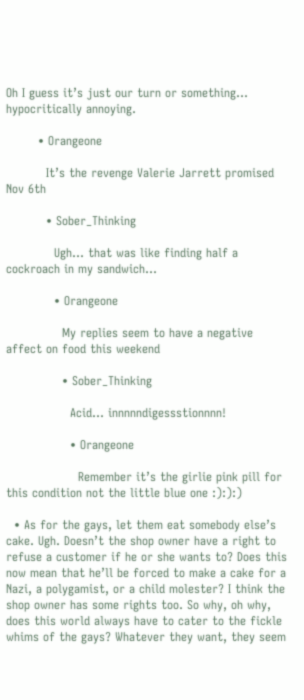Oh I guess it’s just our turn or something… hypocritically annoying.

        • Orangeone

          It’s the revenge Valerie Jarrett promised Nov 6th

          • Sober_Thinking

            Ugh… that was like finding half a cockroach in my sandwich…

            • Orangeone

              My replies seem to have a negative affect on food this weekend

              • Sober_Thinking

                Acid… innnnndigessstionnnn!

                • Orangeone

                  Remember it’s the girlie pink pill for this condition not the little blue one :):):)

  • As for the gays, let them eat somebody else’s cake. Ugh. Doesn’t the shop owner have a right to refuse a customer if he or she wants to? Does this now mean that he’ll be forced to make a cake for a Nazi, a polygamist, or a child molester? I think the shop owner has some rights too. So why, oh why, does this world always have to cater to the fickle whims of the gays? Whatever they want, they seem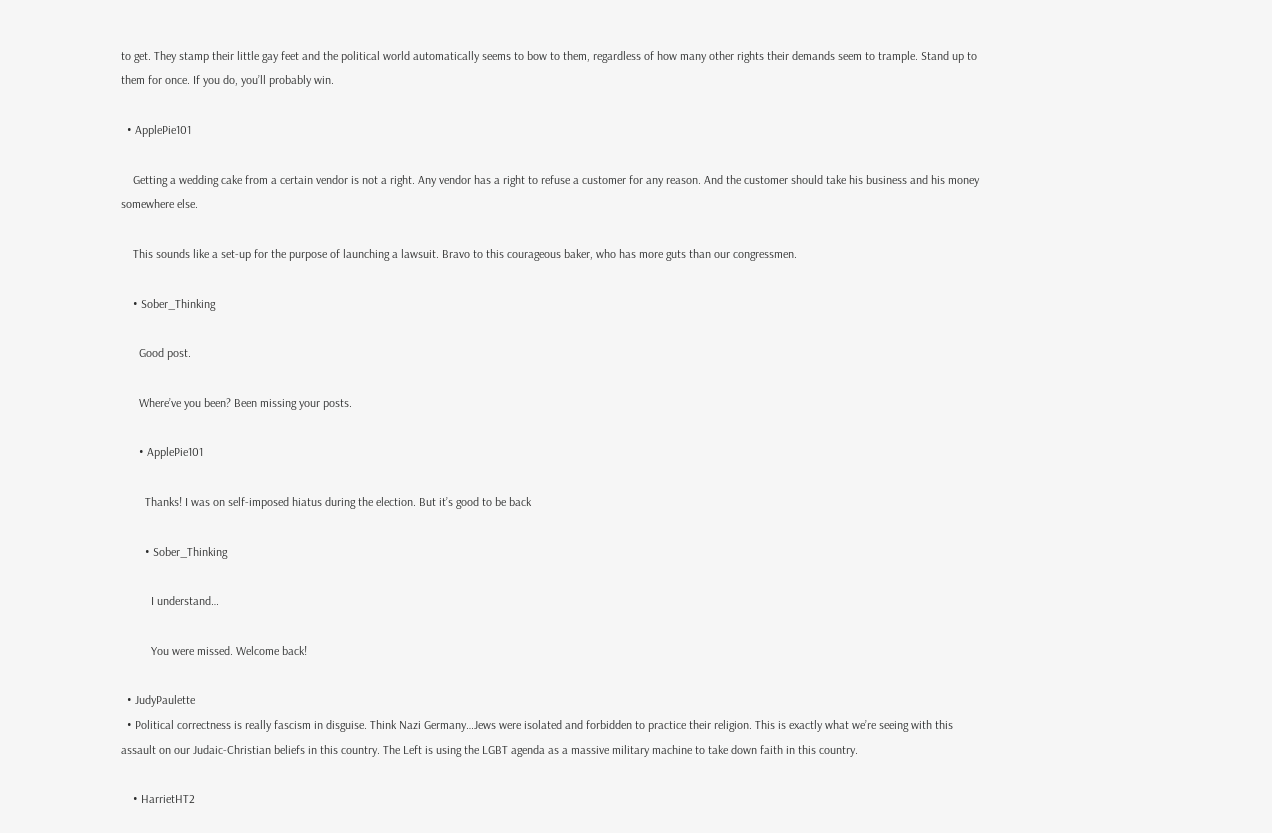to get. They stamp their little gay feet and the political world automatically seems to bow to them, regardless of how many other rights their demands seem to trample. Stand up to them for once. If you do, you’ll probably win.

  • ApplePie101

    Getting a wedding cake from a certain vendor is not a right. Any vendor has a right to refuse a customer for any reason. And the customer should take his business and his money somewhere else.

    This sounds like a set-up for the purpose of launching a lawsuit. Bravo to this courageous baker, who has more guts than our congressmen.

    • Sober_Thinking

      Good post.

      Where’ve you been? Been missing your posts.

      • ApplePie101

        Thanks! I was on self-imposed hiatus during the election. But it’s good to be back

        • Sober_Thinking

          I understand…

          You were missed. Welcome back!

  • JudyPaulette
  • Political correctness is really fascism in disguise. Think Nazi Germany…Jews were isolated and forbidden to practice their religion. This is exactly what we’re seeing with this assault on our Judaic-Christian beliefs in this country. The Left is using the LGBT agenda as a massive military machine to take down faith in this country.

    • HarrietHT2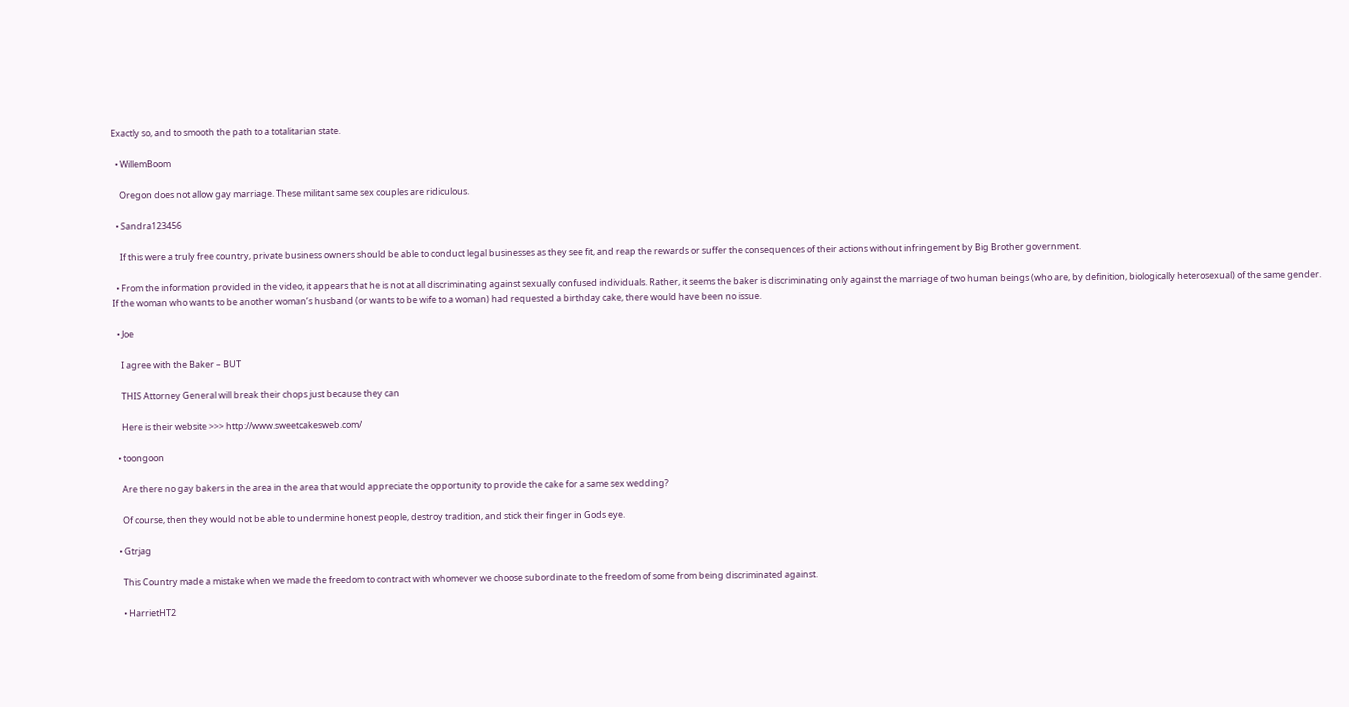Exactly so, and to smooth the path to a totalitarian state.

  • WillemBoom

    Oregon does not allow gay marriage. These militant same sex couples are ridiculous.

  • Sandra123456

    If this were a truly free country, private business owners should be able to conduct legal businesses as they see fit, and reap the rewards or suffer the consequences of their actions without infringement by Big Brother government.

  • From the information provided in the video, it appears that he is not at all discriminating against sexually confused individuals. Rather, it seems the baker is discriminating only against the marriage of two human beings (who are, by definition, biologically heterosexual) of the same gender. If the woman who wants to be another woman’s husband (or wants to be wife to a woman) had requested a birthday cake, there would have been no issue.

  • Joe

    I agree with the Baker – BUT

    THIS Attorney General will break their chops just because they can

    Here is their website >>> http://www.sweetcakesweb.com/

  • toongoon

    Are there no gay bakers in the area in the area that would appreciate the opportunity to provide the cake for a same sex wedding?

    Of course, then they would not be able to undermine honest people, destroy tradition, and stick their finger in Gods eye.

  • Gtrjag

    This Country made a mistake when we made the freedom to contract with whomever we choose subordinate to the freedom of some from being discriminated against.

    • HarrietHT2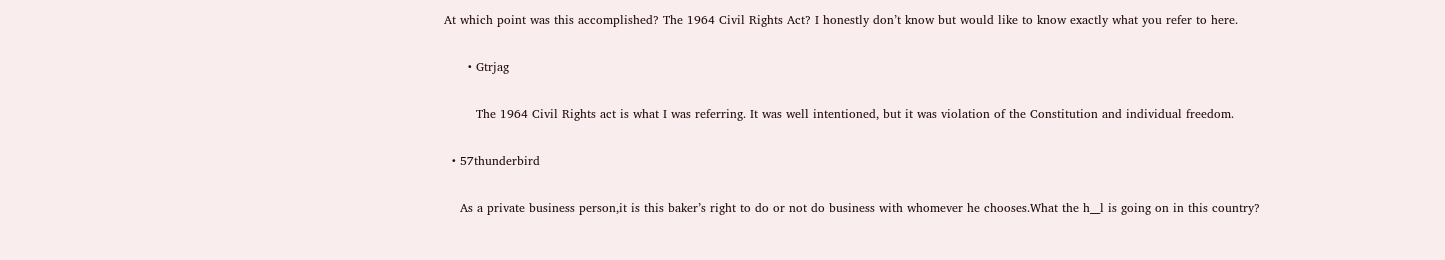At which point was this accomplished? The 1964 Civil Rights Act? I honestly don’t know but would like to know exactly what you refer to here.

      • Gtrjag

        The 1964 Civil Rights act is what I was referring. It was well intentioned, but it was violation of the Constitution and individual freedom.

  • 57thunderbird

    As a private business person,it is this baker’s right to do or not do business with whomever he chooses.What the h__l is going on in this country?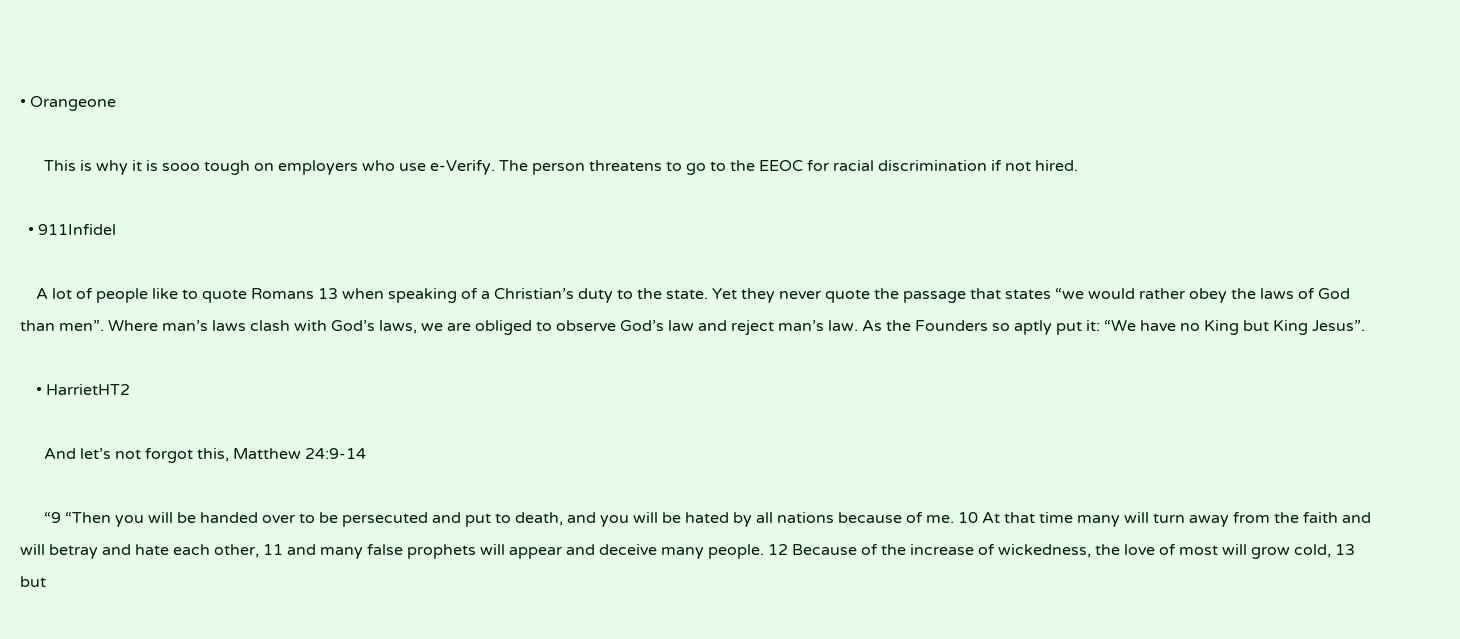• Orangeone

      This is why it is sooo tough on employers who use e-Verify. The person threatens to go to the EEOC for racial discrimination if not hired.

  • 911Infidel

    A lot of people like to quote Romans 13 when speaking of a Christian’s duty to the state. Yet they never quote the passage that states “we would rather obey the laws of God than men”. Where man’s laws clash with God’s laws, we are obliged to observe God’s law and reject man’s law. As the Founders so aptly put it: “We have no King but King Jesus”.

    • HarrietHT2

      And let’s not forgot this, Matthew 24:9-14

      “9 “Then you will be handed over to be persecuted and put to death, and you will be hated by all nations because of me. 10 At that time many will turn away from the faith and will betray and hate each other, 11 and many false prophets will appear and deceive many people. 12 Because of the increase of wickedness, the love of most will grow cold, 13 but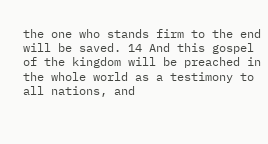the one who stands firm to the end will be saved. 14 And this gospel of the kingdom will be preached in the whole world as a testimony to all nations, and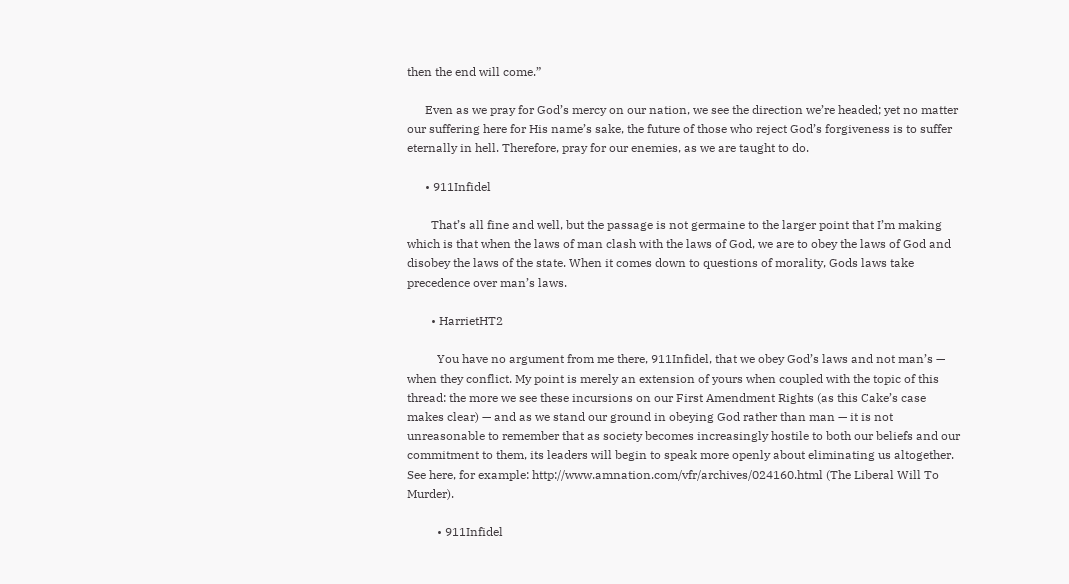then the end will come.”

      Even as we pray for God’s mercy on our nation, we see the direction we’re headed; yet no matter our suffering here for His name’s sake, the future of those who reject God’s forgiveness is to suffer eternally in hell. Therefore, pray for our enemies, as we are taught to do.

      • 911Infidel

        That’s all fine and well, but the passage is not germaine to the larger point that I’m making which is that when the laws of man clash with the laws of God, we are to obey the laws of God and disobey the laws of the state. When it comes down to questions of morality, Gods laws take precedence over man’s laws.

        • HarrietHT2

          You have no argument from me there, 911Infidel, that we obey God’s laws and not man’s — when they conflict. My point is merely an extension of yours when coupled with the topic of this thread: the more we see these incursions on our First Amendment Rights (as this Cake’s case makes clear) — and as we stand our ground in obeying God rather than man — it is not unreasonable to remember that as society becomes increasingly hostile to both our beliefs and our commitment to them, its leaders will begin to speak more openly about eliminating us altogether. See here, for example: http://www.amnation.com/vfr/archives/024160.html (The Liberal Will To Murder).

          • 911Infidel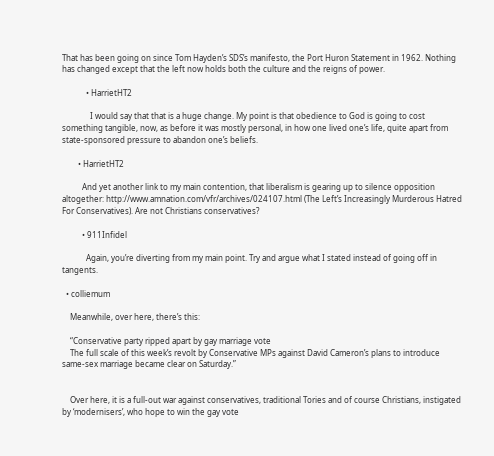That has been going on since Tom Hayden’s SDS’s manifesto, the Port Huron Statement in 1962. Nothing has changed except that the left now holds both the culture and the reigns of power.

            • HarrietHT2

              I would say that that is a huge change. My point is that obedience to God is going to cost something tangible, now, as before it was mostly personal, in how one lived one’s life, quite apart from state-sponsored pressure to abandon one’s beliefs.

        • HarrietHT2

          And yet another link to my main contention, that liberalism is gearing up to silence opposition altogether: http://www.amnation.com/vfr/archives/024107.html (The Left’s Increasingly Murderous Hatred For Conservatives). Are not Christians conservatives?

          • 911Infidel

            Again, you’re diverting from my main point. Try and argue what I stated instead of going off in tangents.

  • colliemum

    Meanwhile, over here, there’s this:

    “Conservative party ripped apart by gay marriage vote
    The full scale of this week’s revolt by Conservative MPs against David Cameron’s plans to introduce same-sex marriage became clear on Saturday.”


    Over here, it is a full-out war against conservatives, traditional Tories and of course Christians, instigated by ‘modernisers’, who hope to win the gay vote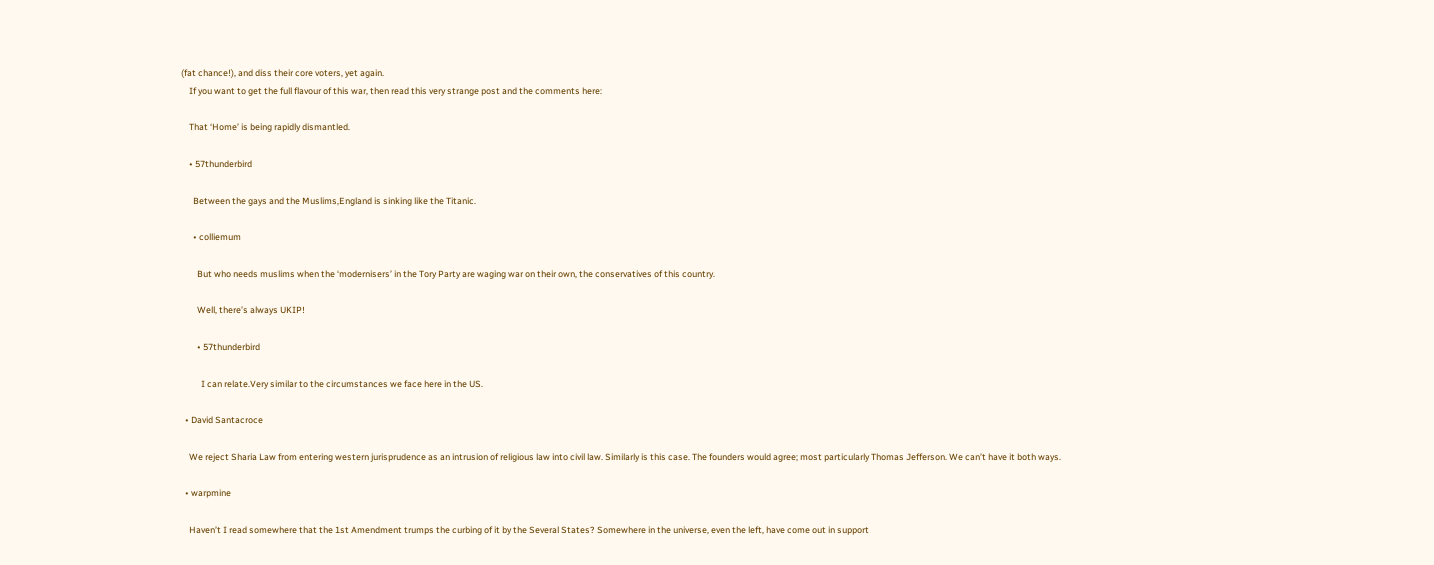(fat chance!), and diss their core voters, yet again.
    If you want to get the full flavour of this war, then read this very strange post and the comments here:

    That ‘Home’ is being rapidly dismantled.

    • 57thunderbird

      Between the gays and the Muslims,England is sinking like the Titanic.

      • colliemum

        But who needs muslims when the ‘modernisers’ in the Tory Party are waging war on their own, the conservatives of this country.

        Well, there’s always UKIP!

        • 57thunderbird

          I can relate.Very similar to the circumstances we face here in the US.

  • David Santacroce

    We reject Sharia Law from entering western jurisprudence as an intrusion of religious law into civil law. Similarly is this case. The founders would agree; most particularly Thomas Jefferson. We can’t have it both ways.

  • warpmine

    Haven’t I read somewhere that the 1st Amendment trumps the curbing of it by the Several States? Somewhere in the universe, even the left, have come out in support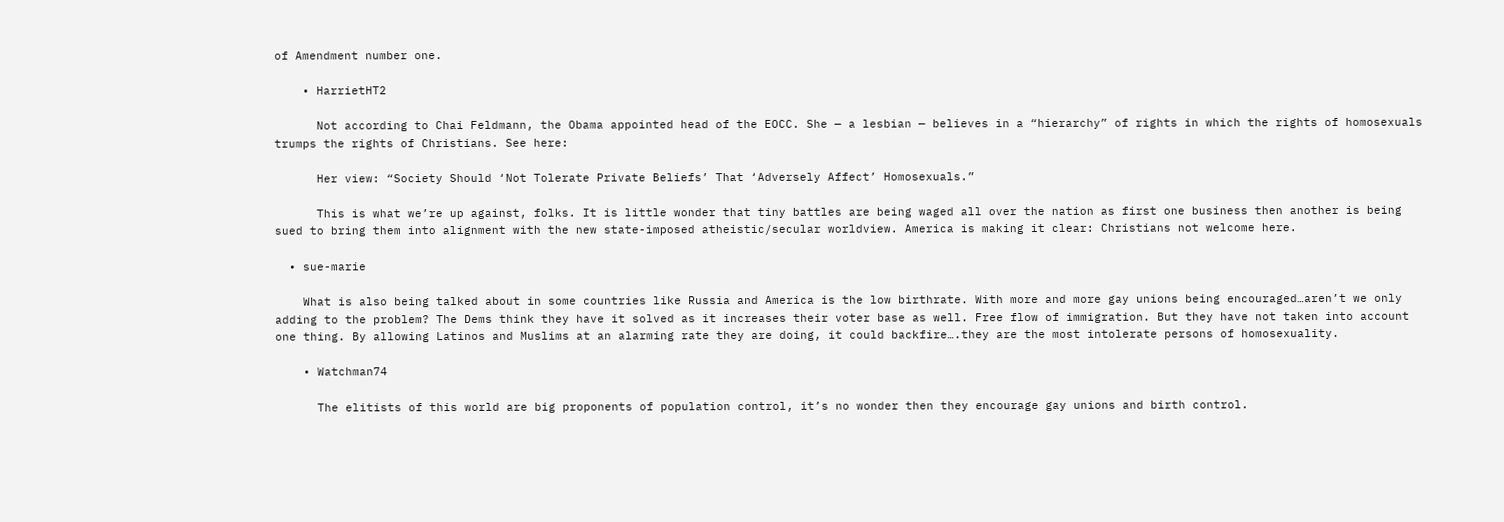of Amendment number one.

    • HarrietHT2

      Not according to Chai Feldmann, the Obama appointed head of the EOCC. She — a lesbian — believes in a “hierarchy” of rights in which the rights of homosexuals trumps the rights of Christians. See here:

      Her view: “Society Should ‘Not Tolerate Private Beliefs’ That ‘Adversely Affect’ Homosexuals.”

      This is what we’re up against, folks. It is little wonder that tiny battles are being waged all over the nation as first one business then another is being sued to bring them into alignment with the new state-imposed atheistic/secular worldview. America is making it clear: Christians not welcome here.

  • sue-marie

    What is also being talked about in some countries like Russia and America is the low birthrate. With more and more gay unions being encouraged…aren’t we only adding to the problem? The Dems think they have it solved as it increases their voter base as well. Free flow of immigration. But they have not taken into account one thing. By allowing Latinos and Muslims at an alarming rate they are doing, it could backfire….they are the most intolerate persons of homosexuality.

    • Watchman74

      The elitists of this world are big proponents of population control, it’s no wonder then they encourage gay unions and birth control.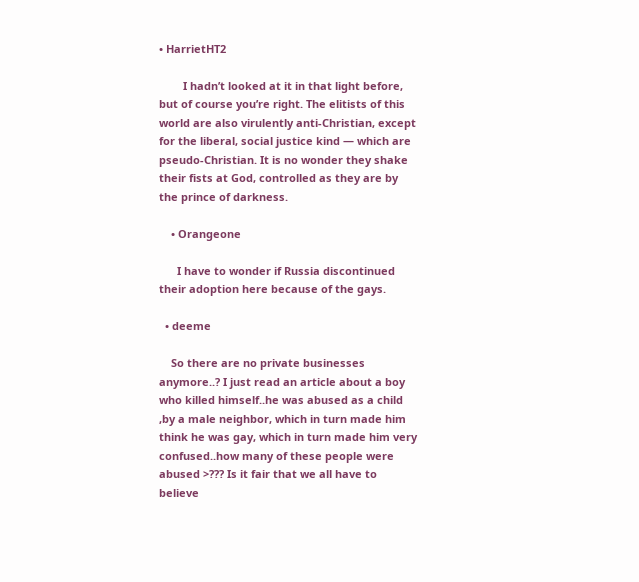• HarrietHT2

        I hadn’t looked at it in that light before, but of course you’re right. The elitists of this world are also virulently anti-Christian, except for the liberal, social justice kind — which are pseudo-Christian. It is no wonder they shake their fists at God, controlled as they are by the prince of darkness.

    • Orangeone

      I have to wonder if Russia discontinued their adoption here because of the gays.

  • deeme

    So there are no private businesses anymore..? I just read an article about a boy who killed himself..he was abused as a child ,by a male neighbor, which in turn made him think he was gay, which in turn made him very confused..how many of these people were abused >??? Is it fair that we all have to believe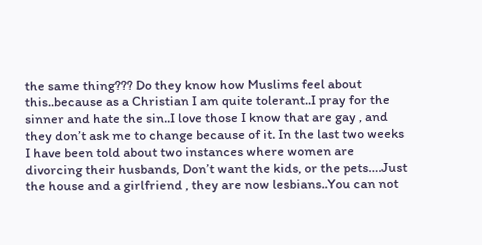the same thing??? Do they know how Muslims feel about this..because as a Christian I am quite tolerant..I pray for the sinner and hate the sin..I love those I know that are gay , and they don’t ask me to change because of it. In the last two weeks I have been told about two instances where women are divorcing their husbands, Don’t want the kids, or the pets….Just the house and a girlfriend , they are now lesbians..You can not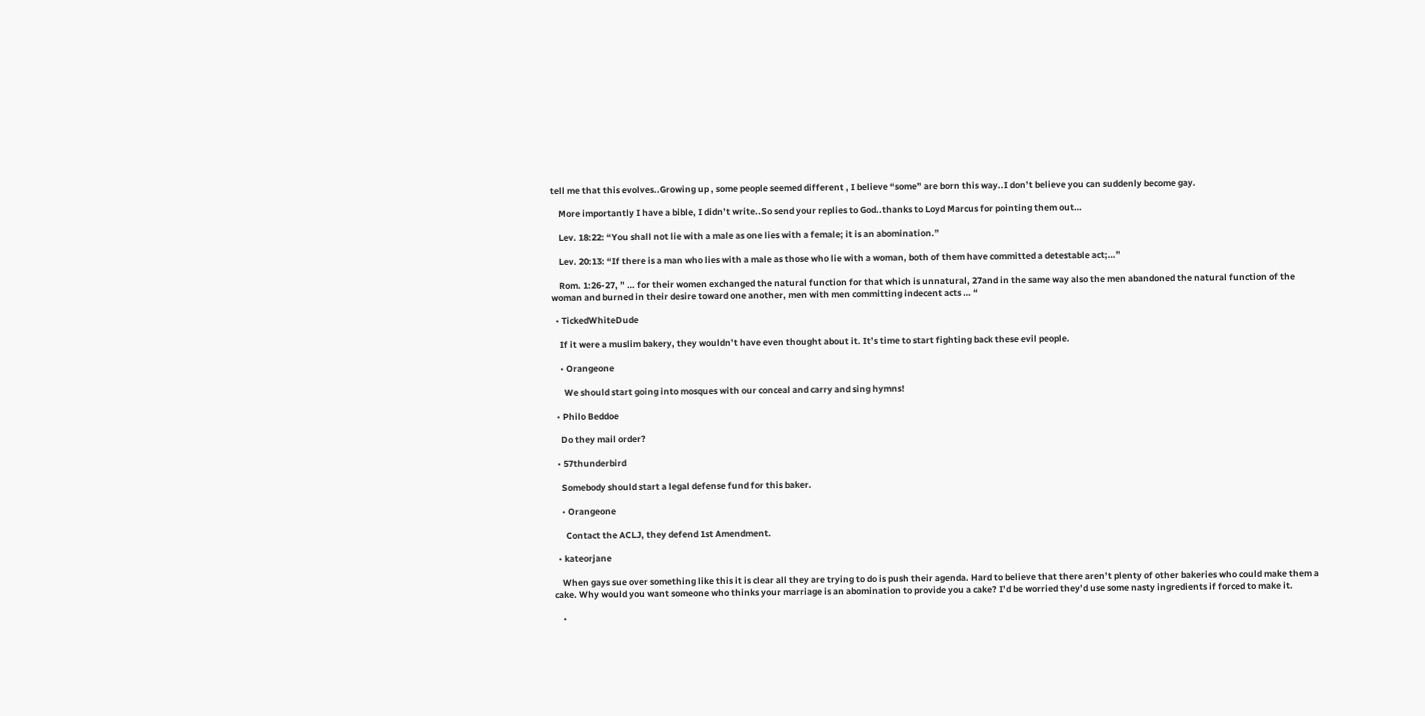tell me that this evolves..Growing up , some people seemed different , I believe “some” are born this way..I don’t believe you can suddenly become gay.

    More importantly I have a bible, I didn’t write..So send your replies to God..thanks to Loyd Marcus for pointing them out…

    Lev. 18:22: “You shall not lie with a male as one lies with a female; it is an abomination.”

    Lev. 20:13: “If there is a man who lies with a male as those who lie with a woman, both of them have committed a detestable act;…”

    Rom. 1:26-27, ” … for their women exchanged the natural function for that which is unnatural, 27and in the same way also the men abandoned the natural function of the woman and burned in their desire toward one another, men with men committing indecent acts … “

  • TickedWhiteDude

    If it were a muslim bakery, they wouldn’t have even thought about it. It’s time to start fighting back these evil people.

    • Orangeone

      We should start going into mosques with our conceal and carry and sing hymns!

  • Philo Beddoe

    Do they mail order?

  • 57thunderbird

    Somebody should start a legal defense fund for this baker.

    • Orangeone

      Contact the ACLJ, they defend 1st Amendment.

  • kateorjane

    When gays sue over something like this it is clear all they are trying to do is push their agenda. Hard to believe that there aren’t plenty of other bakeries who could make them a cake. Why would you want someone who thinks your marriage is an abomination to provide you a cake? I’d be worried they’d use some nasty ingredients if forced to make it.

    •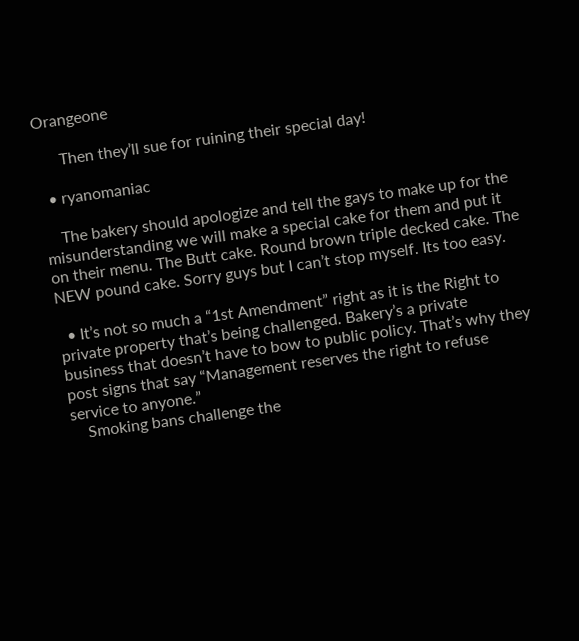Orangeone

      Then they’ll sue for ruining their special day!

  • ryanomaniac

    The bakery should apologize and tell the gays to make up for the misunderstanding we will make a special cake for them and put it on their menu. The Butt cake. Round brown triple decked cake. The NEW pound cake. Sorry guys but I can’t stop myself. Its too easy.

  • It’s not so much a “1st Amendment” right as it is the Right to private property that’s being challenged. Bakery’s a private business that doesn’t have to bow to public policy. That’s why they post signs that say “Management reserves the right to refuse service to anyone.”
    Smoking bans challenge the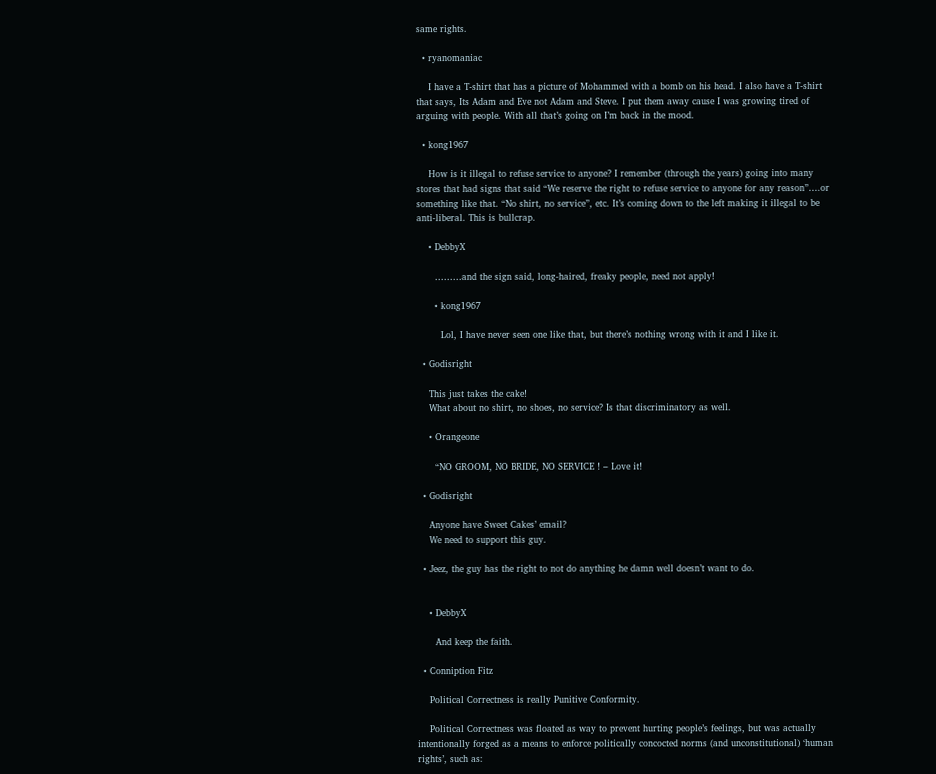same rights.

  • ryanomaniac

    I have a T-shirt that has a picture of Mohammed with a bomb on his head. I also have a T-shirt that says, Its Adam and Eve not Adam and Steve. I put them away cause I was growing tired of arguing with people. With all that’s going on I’m back in the mood.

  • kong1967

    How is it illegal to refuse service to anyone? I remember (through the years) going into many stores that had signs that said “We reserve the right to refuse service to anyone for any reason”….or something like that. “No shirt, no service”, etc. It’s coming down to the left making it illegal to be anti-liberal. This is bullcrap.

    • DebbyX

      ………and the sign said, long-haired, freaky people, need not apply!

      • kong1967

        Lol, I have never seen one like that, but there’s nothing wrong with it and I like it.

  • Godisright

    This just takes the cake!
    What about no shirt, no shoes, no service? Is that discriminatory as well.

    • Orangeone

      “NO GROOM, NO BRIDE, NO SERVICE ! – Love it!

  • Godisright

    Anyone have Sweet Cakes’ email?
    We need to support this guy.

  • Jeez, the guy has the right to not do anything he damn well doesn’t want to do.


    • DebbyX

      And keep the faith.

  • Conniption Fitz

    Political Correctness is really Punitive Conformity.

    Political Correctness was floated as way to prevent hurting people’s feelings, but was actually intentionally forged as a means to enforce politically concocted norms (and unconstitutional) ‘human rights’, such as: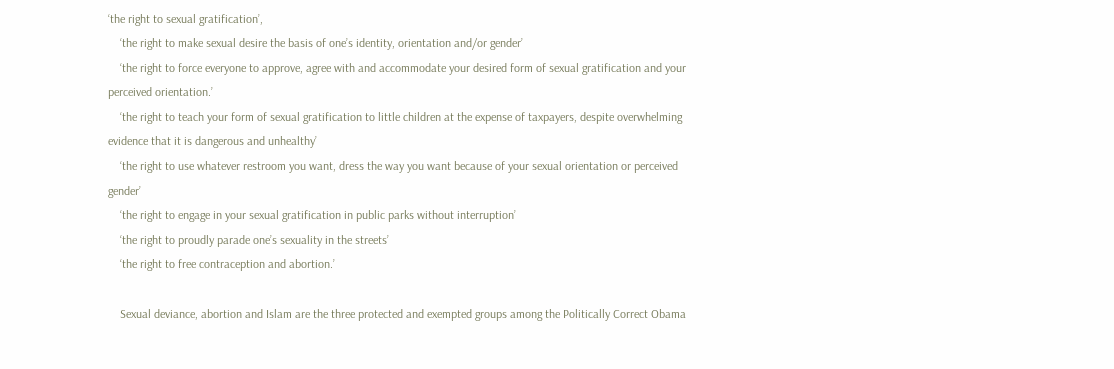‘the right to sexual gratification’,
    ‘the right to make sexual desire the basis of one’s identity, orientation and/or gender’
    ‘the right to force everyone to approve, agree with and accommodate your desired form of sexual gratification and your perceived orientation.’
    ‘the right to teach your form of sexual gratification to little children at the expense of taxpayers, despite overwhelming evidence that it is dangerous and unhealthy’
    ‘the right to use whatever restroom you want, dress the way you want because of your sexual orientation or perceived gender’
    ‘the right to engage in your sexual gratification in public parks without interruption’
    ‘the right to proudly parade one’s sexuality in the streets’
    ‘the right to free contraception and abortion.’

    Sexual deviance, abortion and Islam are the three protected and exempted groups among the Politically Correct Obama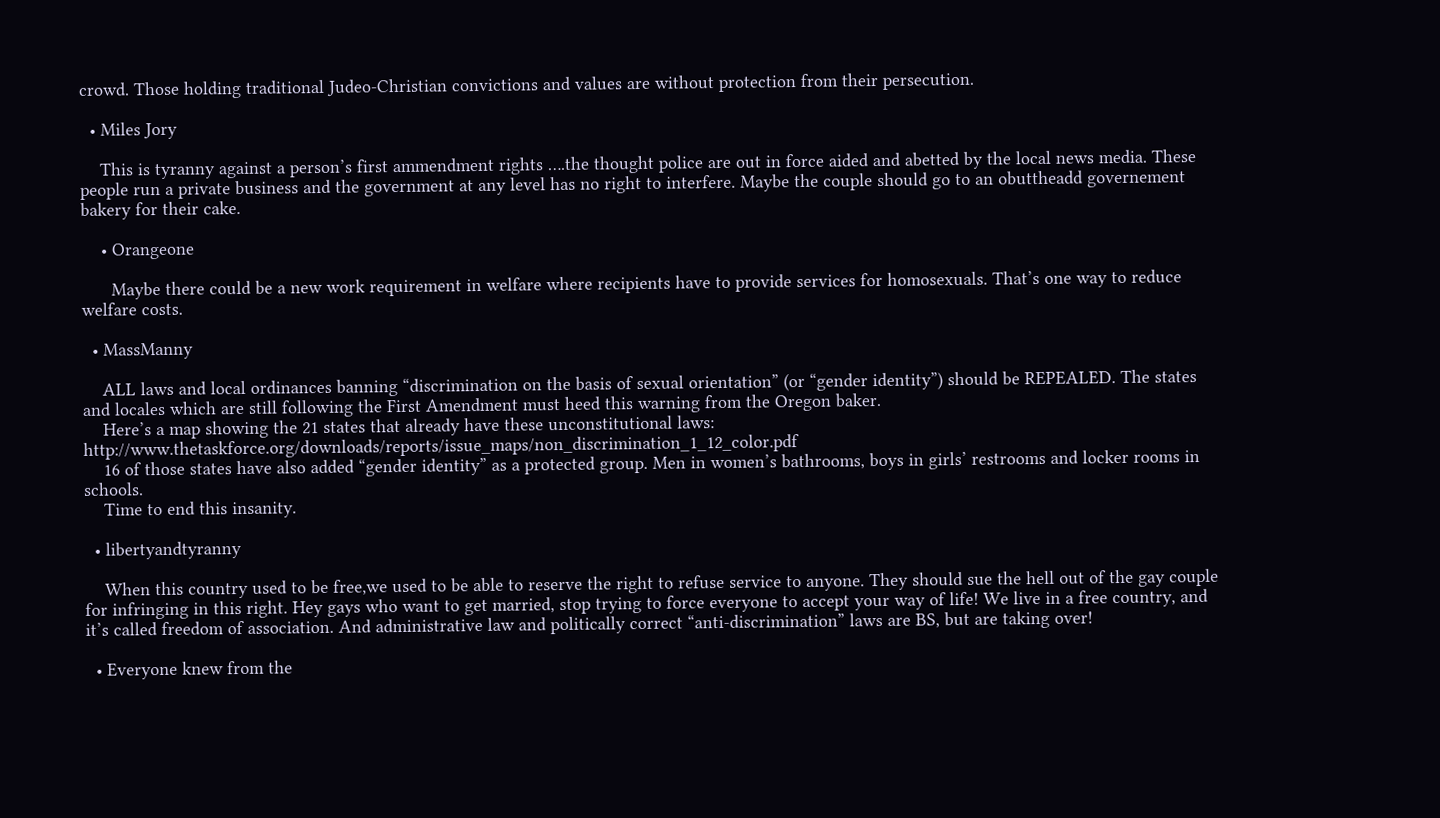crowd. Those holding traditional Judeo-Christian convictions and values are without protection from their persecution.

  • Miles Jory

    This is tyranny against a person’s first ammendment rights ….the thought police are out in force aided and abetted by the local news media. These people run a private business and the government at any level has no right to interfere. Maybe the couple should go to an obuttheadd governement bakery for their cake.

    • Orangeone

      Maybe there could be a new work requirement in welfare where recipients have to provide services for homosexuals. That’s one way to reduce welfare costs.

  • MassManny

    ALL laws and local ordinances banning “discrimination on the basis of sexual orientation” (or “gender identity”) should be REPEALED. The states and locales which are still following the First Amendment must heed this warning from the Oregon baker.
    Here’s a map showing the 21 states that already have these unconstitutional laws: http://www.thetaskforce.org/downloads/reports/issue_maps/non_discrimination_1_12_color.pdf
    16 of those states have also added “gender identity” as a protected group. Men in women’s bathrooms, boys in girls’ restrooms and locker rooms in schools.
    Time to end this insanity.

  • libertyandtyranny

    When this country used to be free,we used to be able to reserve the right to refuse service to anyone. They should sue the hell out of the gay couple for infringing in this right. Hey gays who want to get married, stop trying to force everyone to accept your way of life! We live in a free country, and it’s called freedom of association. And administrative law and politically correct “anti-discrimination” laws are BS, but are taking over!

  • Everyone knew from the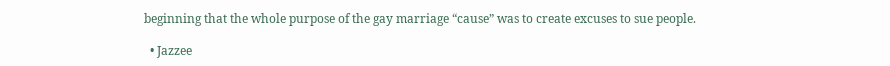beginning that the whole purpose of the gay marriage “cause” was to create excuses to sue people.

  • Jazzee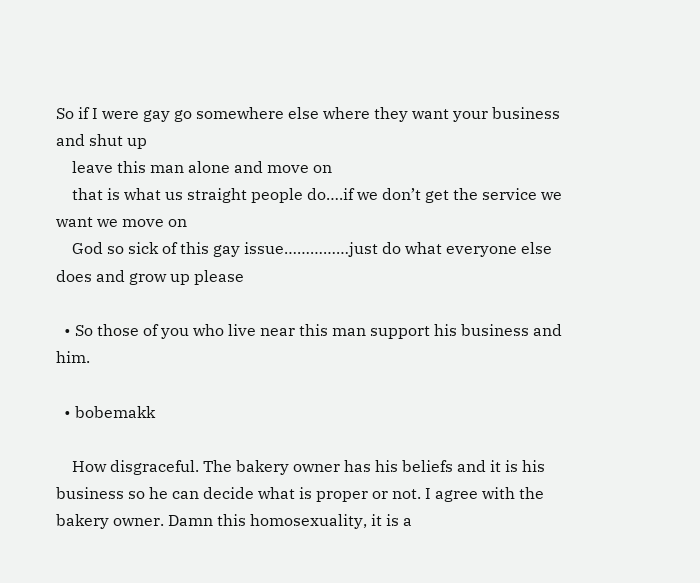So if I were gay go somewhere else where they want your business and shut up
    leave this man alone and move on
    that is what us straight people do….if we don’t get the service we want we move on
    God so sick of this gay issue……………just do what everyone else does and grow up please

  • So those of you who live near this man support his business and him.

  • bobemakk

    How disgraceful. The bakery owner has his beliefs and it is his business so he can decide what is proper or not. I agree with the bakery owner. Damn this homosexuality, it is a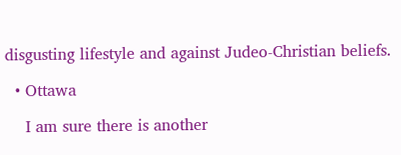disgusting lifestyle and against Judeo-Christian beliefs.

  • Ottawa

    I am sure there is another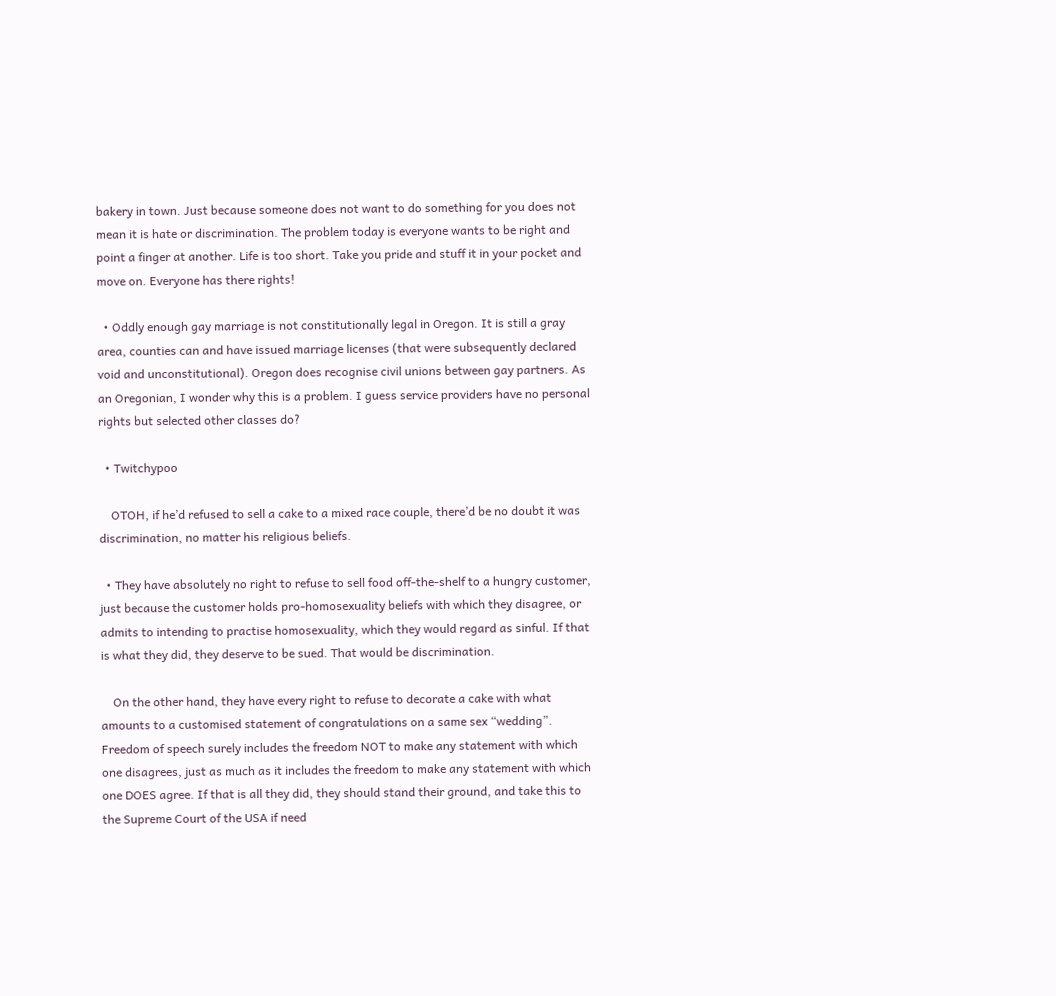bakery in town. Just because someone does not want to do something for you does not mean it is hate or discrimination. The problem today is everyone wants to be right and point a finger at another. Life is too short. Take you pride and stuff it in your pocket and move on. Everyone has there rights!

  • Oddly enough gay marriage is not constitutionally legal in Oregon. It is still a gray area, counties can and have issued marriage licenses (that were subsequently declared void and unconstitutional). Oregon does recognise civil unions between gay partners. As an Oregonian, I wonder why this is a problem. I guess service providers have no personal rights but selected other classes do?

  • Twitchypoo

    OTOH, if he’d refused to sell a cake to a mixed race couple, there’d be no doubt it was discrimination, no matter his religious beliefs.

  • They have absolutely no right to refuse to sell food off-the-shelf to a hungry customer, just because the customer holds pro-homosexuality beliefs with which they disagree, or admits to intending to practise homosexuality, which they would regard as sinful. If that is what they did, they deserve to be sued. That would be discrimination.

    On the other hand, they have every right to refuse to decorate a cake with what amounts to a customised statement of congratulations on a same sex “wedding”. Freedom of speech surely includes the freedom NOT to make any statement with which one disagrees, just as much as it includes the freedom to make any statement with which one DOES agree. If that is all they did, they should stand their ground, and take this to the Supreme Court of the USA if need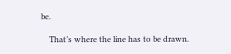be.

    That’s where the line has to be drawn.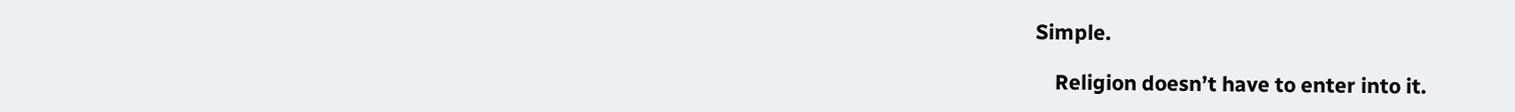Simple.

    Religion doesn’t have to enter into it.